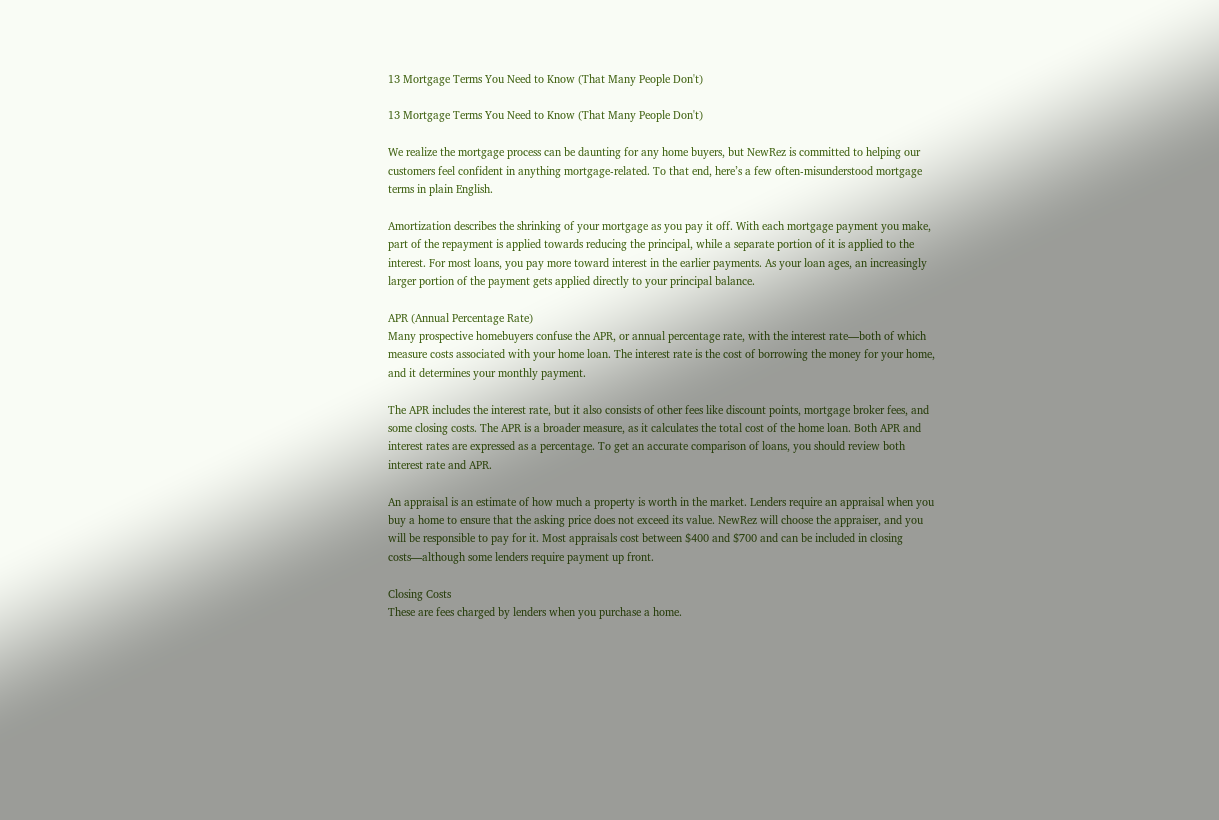13 Mortgage Terms You Need to Know (That Many People Don't)

13 Mortgage Terms You Need to Know (That Many People Don't)

We realize the mortgage process can be daunting for any home buyers, but NewRez is committed to helping our customers feel confident in anything mortgage-related. To that end, here’s a few often-misunderstood mortgage terms in plain English.

Amortization describes the shrinking of your mortgage as you pay it off. With each mortgage payment you make, part of the repayment is applied towards reducing the principal, while a separate portion of it is applied to the interest. For most loans, you pay more toward interest in the earlier payments. As your loan ages, an increasingly larger portion of the payment gets applied directly to your principal balance.

APR (Annual Percentage Rate)
Many prospective homebuyers confuse the APR, or annual percentage rate, with the interest rate—both of which measure costs associated with your home loan. The interest rate is the cost of borrowing the money for your home, and it determines your monthly payment.

The APR includes the interest rate, but it also consists of other fees like discount points, mortgage broker fees, and some closing costs. The APR is a broader measure, as it calculates the total cost of the home loan. Both APR and interest rates are expressed as a percentage. To get an accurate comparison of loans, you should review both interest rate and APR.

An appraisal is an estimate of how much a property is worth in the market. Lenders require an appraisal when you buy a home to ensure that the asking price does not exceed its value. NewRez will choose the appraiser, and you will be responsible to pay for it. Most appraisals cost between $400 and $700 and can be included in closing costs—although some lenders require payment up front.

Closing Costs
These are fees charged by lenders when you purchase a home.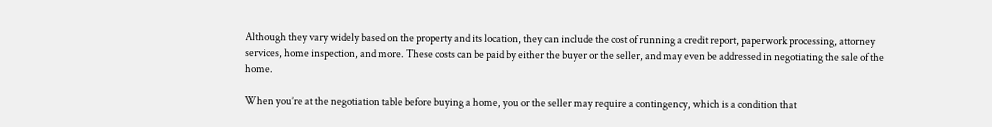Although they vary widely based on the property and its location, they can include the cost of running a credit report, paperwork processing, attorney services, home inspection, and more. These costs can be paid by either the buyer or the seller, and may even be addressed in negotiating the sale of the home.

When you’re at the negotiation table before buying a home, you or the seller may require a contingency, which is a condition that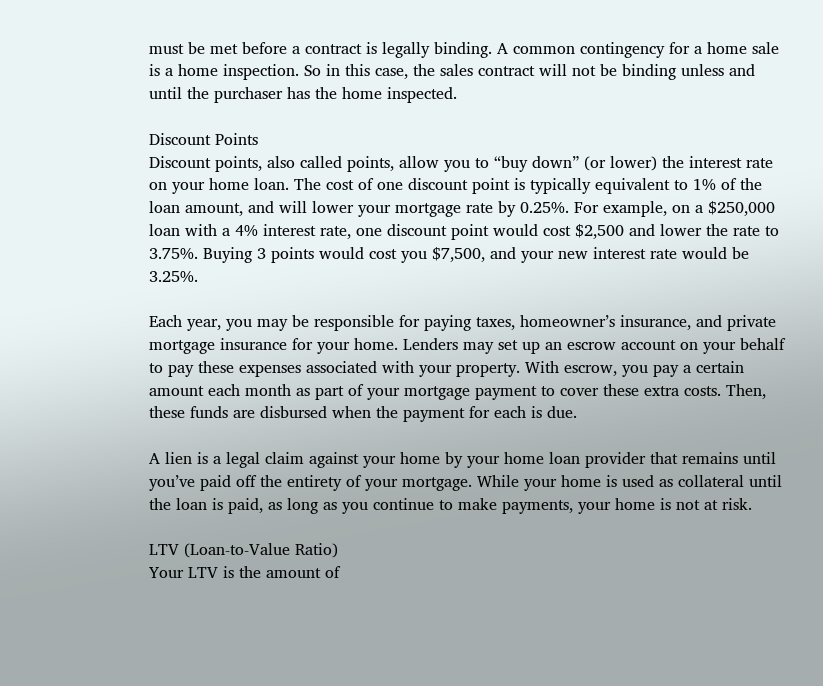must be met before a contract is legally binding. A common contingency for a home sale is a home inspection. So in this case, the sales contract will not be binding unless and until the purchaser has the home inspected.

Discount Points
Discount points, also called points, allow you to “buy down” (or lower) the interest rate on your home loan. The cost of one discount point is typically equivalent to 1% of the loan amount, and will lower your mortgage rate by 0.25%. For example, on a $250,000 loan with a 4% interest rate, one discount point would cost $2,500 and lower the rate to 3.75%. Buying 3 points would cost you $7,500, and your new interest rate would be 3.25%.

Each year, you may be responsible for paying taxes, homeowner’s insurance, and private mortgage insurance for your home. Lenders may set up an escrow account on your behalf to pay these expenses associated with your property. With escrow, you pay a certain amount each month as part of your mortgage payment to cover these extra costs. Then, these funds are disbursed when the payment for each is due.

A lien is a legal claim against your home by your home loan provider that remains until you’ve paid off the entirety of your mortgage. While your home is used as collateral until the loan is paid, as long as you continue to make payments, your home is not at risk.

LTV (Loan-to-Value Ratio)
Your LTV is the amount of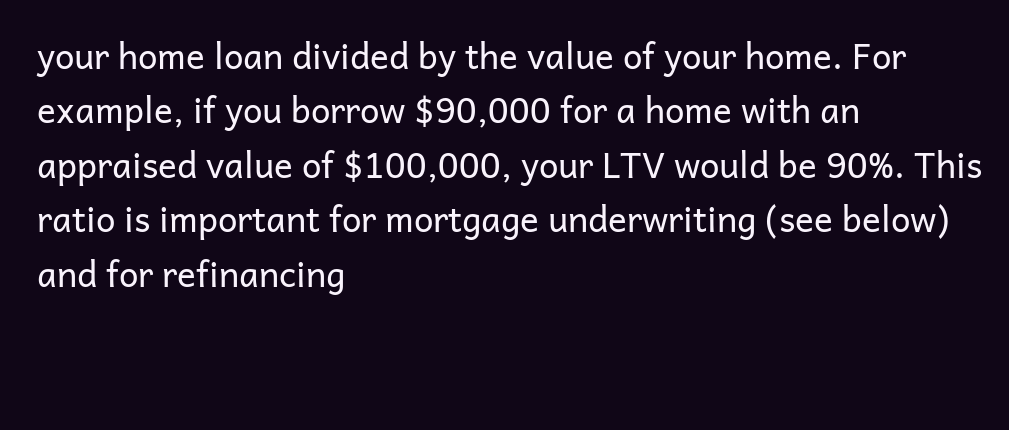your home loan divided by the value of your home. For example, if you borrow $90,000 for a home with an appraised value of $100,000, your LTV would be 90%. This ratio is important for mortgage underwriting (see below) and for refinancing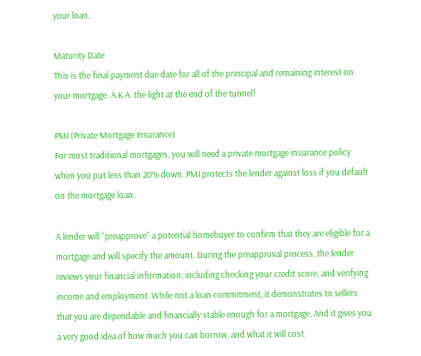your loan.

Maturity Date
This is the final payment due date for all of the principal and remaining interest on your mortgage. A.K.A. the light at the end of the tunnel!

PMI (Private Mortgage Insurance)
For most traditional mortgages, you will need a private mortgage insurance policy when you put less than 20% down. PMI protects the lender against loss if you default on the mortgage loan.

A lender will “preapprove” a potential homebuyer to confirm that they are eligible for a mortgage and will specify the amount. During the preapproval process, the lender reviews your financial information, including checking your credit score, and verifying income and employment. While not a loan commitment, it demonstrates to sellers that you are dependable and financially stable enough for a mortgage. And it gives you a very good idea of how much you can borrow, and what it will cost.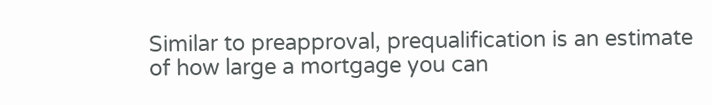Similar to preapproval, prequalification is an estimate of how large a mortgage you can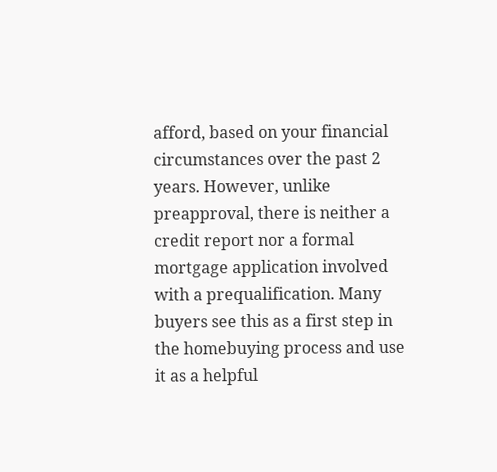afford, based on your financial circumstances over the past 2 years. However, unlike preapproval, there is neither a credit report nor a formal mortgage application involved with a prequalification. Many buyers see this as a first step in the homebuying process and use it as a helpful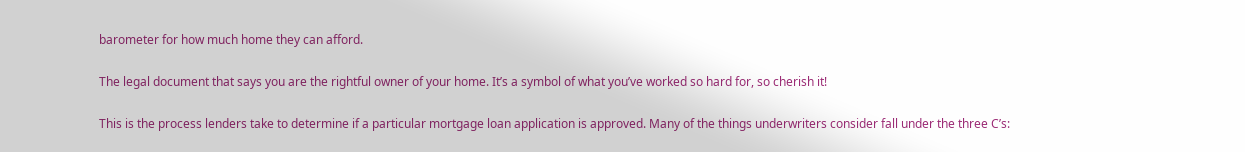barometer for how much home they can afford.

The legal document that says you are the rightful owner of your home. It’s a symbol of what you’ve worked so hard for, so cherish it!

This is the process lenders take to determine if a particular mortgage loan application is approved. Many of the things underwriters consider fall under the three C’s: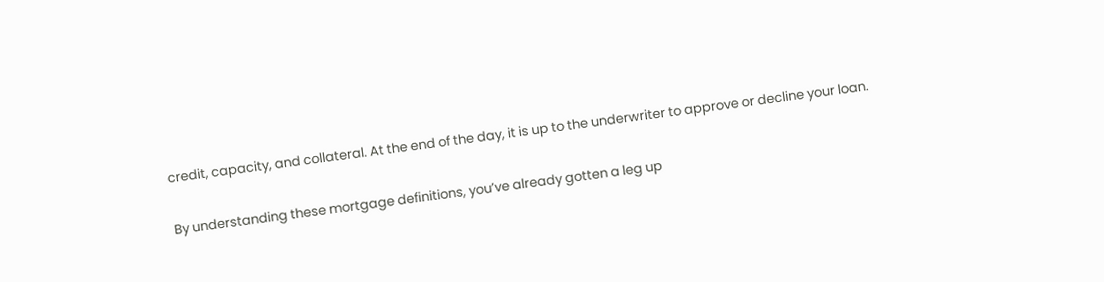credit, capacity, and collateral. At the end of the day, it is up to the underwriter to approve or decline your loan.

By understanding these mortgage definitions, you’ve already gotten a leg up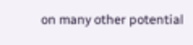on many other potential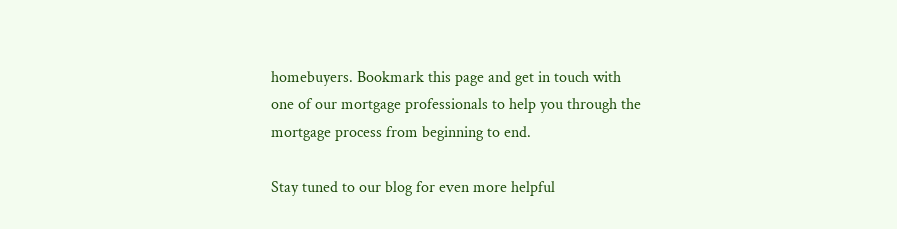homebuyers. Bookmark this page and get in touch with one of our mortgage professionals to help you through the mortgage process from beginning to end.

Stay tuned to our blog for even more helpful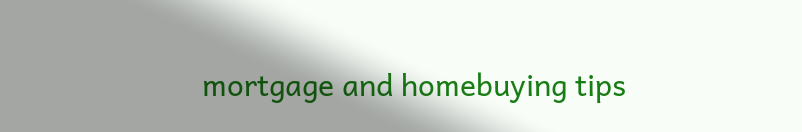mortgage and homebuying tips